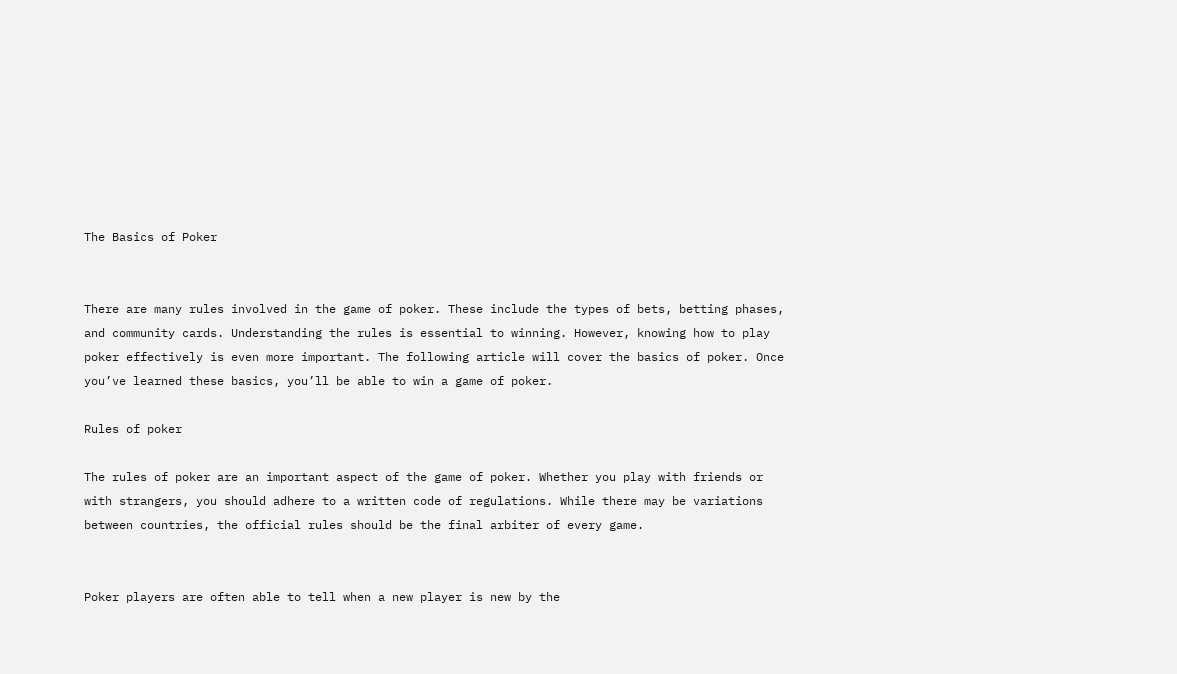The Basics of Poker


There are many rules involved in the game of poker. These include the types of bets, betting phases, and community cards. Understanding the rules is essential to winning. However, knowing how to play poker effectively is even more important. The following article will cover the basics of poker. Once you’ve learned these basics, you’ll be able to win a game of poker.

Rules of poker

The rules of poker are an important aspect of the game of poker. Whether you play with friends or with strangers, you should adhere to a written code of regulations. While there may be variations between countries, the official rules should be the final arbiter of every game.


Poker players are often able to tell when a new player is new by the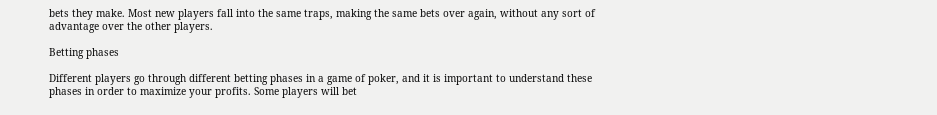bets they make. Most new players fall into the same traps, making the same bets over again, without any sort of advantage over the other players.

Betting phases

Different players go through different betting phases in a game of poker, and it is important to understand these phases in order to maximize your profits. Some players will bet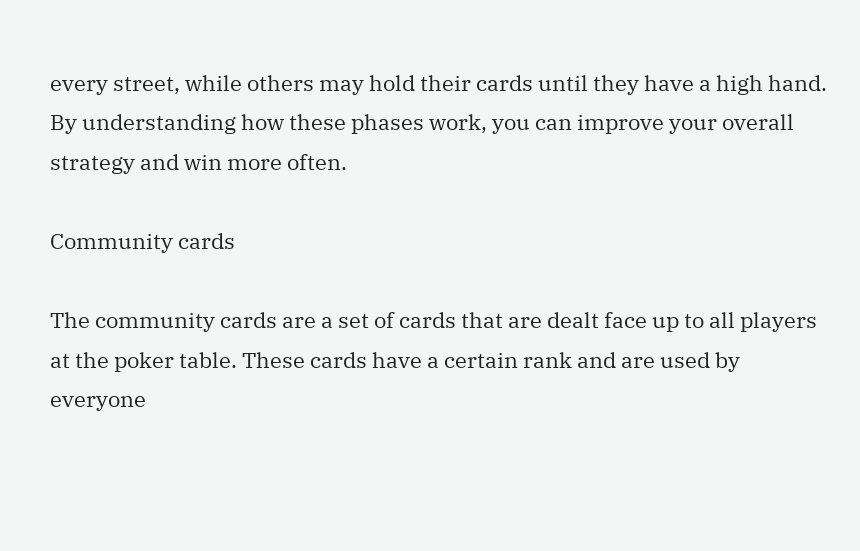every street, while others may hold their cards until they have a high hand. By understanding how these phases work, you can improve your overall strategy and win more often.

Community cards

The community cards are a set of cards that are dealt face up to all players at the poker table. These cards have a certain rank and are used by everyone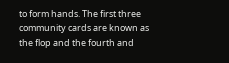to form hands. The first three community cards are known as the flop and the fourth and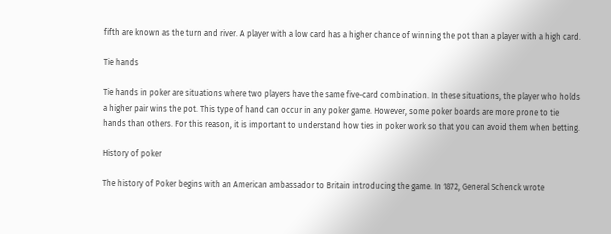fifth are known as the turn and river. A player with a low card has a higher chance of winning the pot than a player with a high card.

Tie hands

Tie hands in poker are situations where two players have the same five-card combination. In these situations, the player who holds a higher pair wins the pot. This type of hand can occur in any poker game. However, some poker boards are more prone to tie hands than others. For this reason, it is important to understand how ties in poker work so that you can avoid them when betting.

History of poker

The history of Poker begins with an American ambassador to Britain introducing the game. In 1872, General Schenck wrote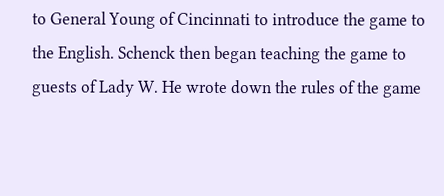to General Young of Cincinnati to introduce the game to the English. Schenck then began teaching the game to guests of Lady W. He wrote down the rules of the game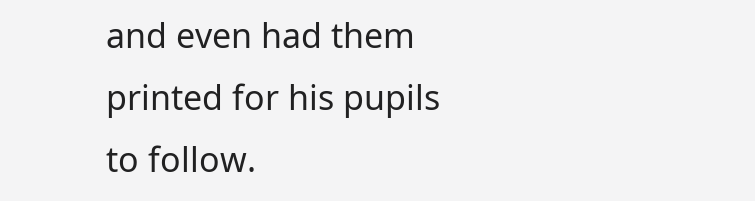and even had them printed for his pupils to follow.